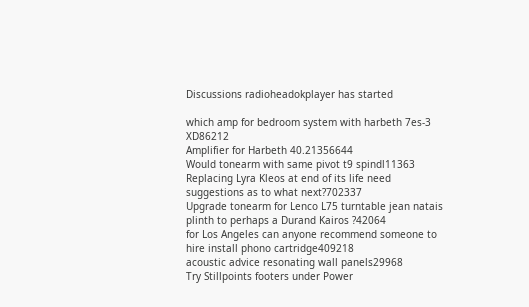Discussions radioheadokplayer has started

which amp for bedroom system with harbeth 7es-3 XD86212
Amplifier for Harbeth 40.21356644
Would tonearm with same pivot t9 spindl11363
Replacing Lyra Kleos at end of its life need suggestions as to what next?702337
Upgrade tonearm for Lenco L75 turntable jean natais plinth to perhaps a Durand Kairos ?42064
for Los Angeles can anyone recommend someone to hire install phono cartridge409218
acoustic advice resonating wall panels29968
Try Stillpoints footers under Power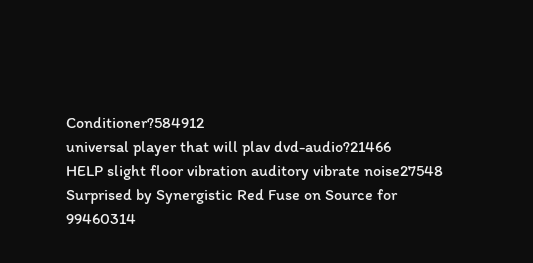Conditioner?584912
universal player that will plav dvd-audio?21466
HELP slight floor vibration auditory vibrate noise27548
Surprised by Synergistic Red Fuse on Source for 99460314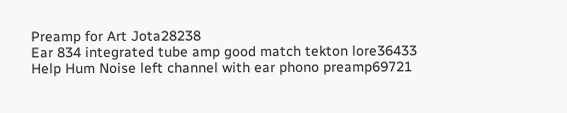Preamp for Art Jota28238
Ear 834 integrated tube amp good match tekton lore36433
Help Hum Noise left channel with ear phono preamp69721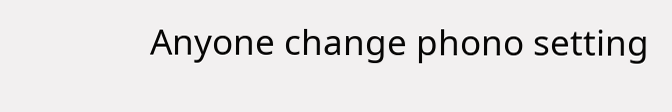Anyone change phono setting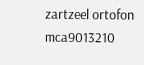zartzeel ortofon mca9013210